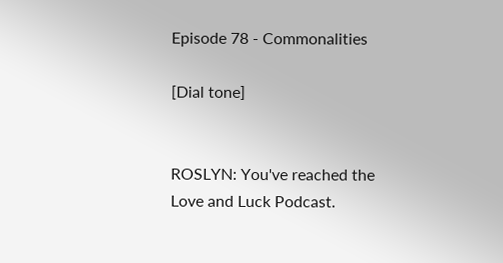Episode 78 - Commonalities

[Dial tone]


ROSLYN: You've reached the Love and Luck Podcast.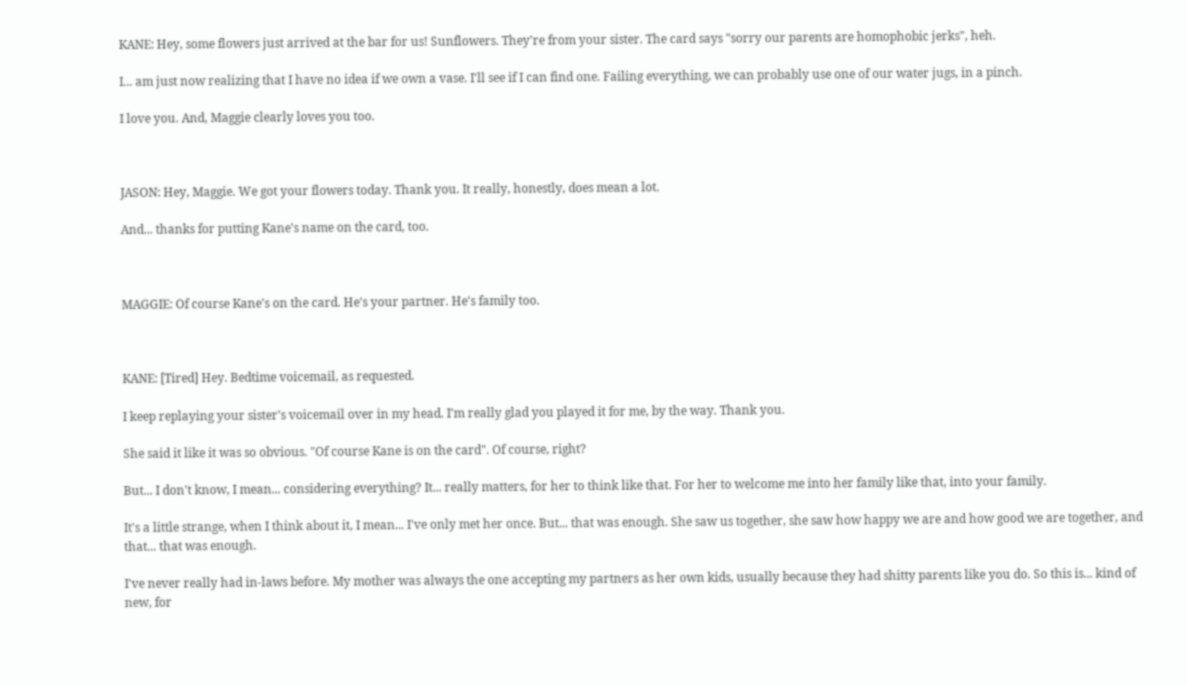KANE: Hey, some flowers just arrived at the bar for us! Sunflowers. They're from your sister. The card says "sorry our parents are homophobic jerks", heh.

I... am just now realizing that I have no idea if we own a vase. I'll see if I can find one. Failing everything, we can probably use one of our water jugs, in a pinch.

I love you. And, Maggie clearly loves you too.



JASON: Hey, Maggie. We got your flowers today. Thank you. It really, honestly, does mean a lot.

And... thanks for putting Kane's name on the card, too.



MAGGIE: Of course Kane's on the card. He's your partner. He's family too.



KANE: [Tired] Hey. Bedtime voicemail, as requested.

I keep replaying your sister's voicemail over in my head. I'm really glad you played it for me, by the way. Thank you.

She said it like it was so obvious. "Of course Kane is on the card". Of course, right?

But... I don't know, I mean... considering everything? It... really matters, for her to think like that. For her to welcome me into her family like that, into your family.

It's a little strange, when I think about it, I mean... I've only met her once. But... that was enough. She saw us together, she saw how happy we are and how good we are together, and that... that was enough.

I've never really had in-laws before. My mother was always the one accepting my partners as her own kids, usually because they had shitty parents like you do. So this is... kind of new, for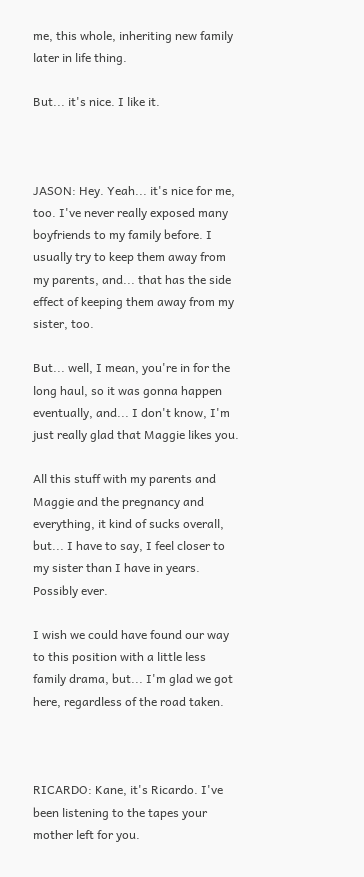me, this whole, inheriting new family later in life thing.

But... it's nice. I like it.



JASON: Hey. Yeah... it's nice for me, too. I've never really exposed many boyfriends to my family before. I usually try to keep them away from my parents, and... that has the side effect of keeping them away from my sister, too.

But... well, I mean, you're in for the long haul, so it was gonna happen eventually, and... I don't know, I'm just really glad that Maggie likes you.

All this stuff with my parents and Maggie and the pregnancy and everything, it kind of sucks overall, but... I have to say, I feel closer to my sister than I have in years. Possibly ever.

I wish we could have found our way to this position with a little less family drama, but... I'm glad we got here, regardless of the road taken.



RICARDO: Kane, it's Ricardo. I've been listening to the tapes your mother left for you.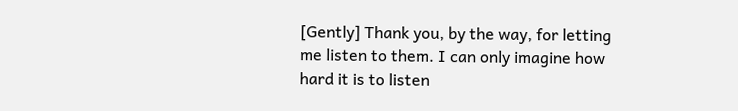[Gently] Thank you, by the way, for letting me listen to them. I can only imagine how hard it is to listen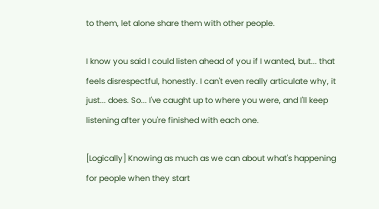to them, let alone share them with other people.

I know you said I could listen ahead of you if I wanted, but... that feels disrespectful, honestly. I can't even really articulate why, it just... does. So... I've caught up to where you were, and I'll keep listening after you're finished with each one.

[Logically] Knowing as much as we can about what's happening for people when they start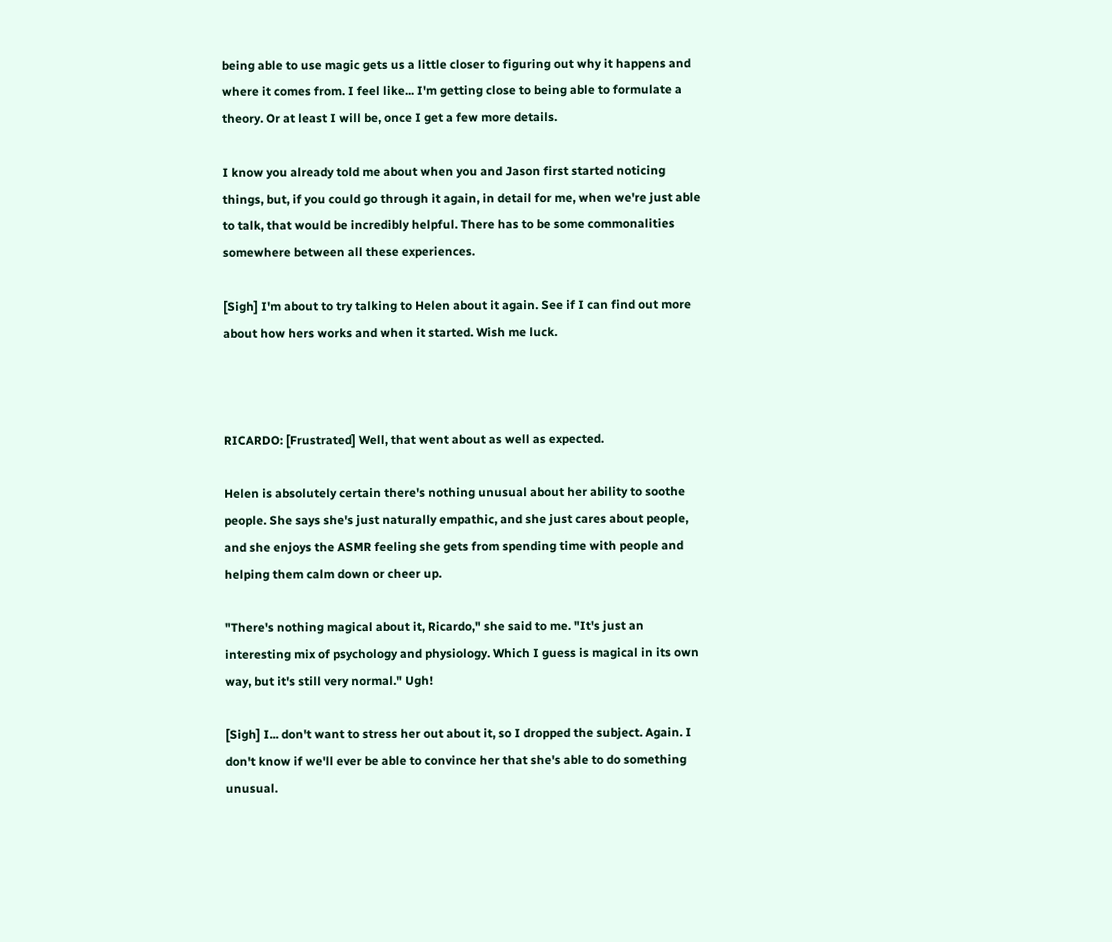being able to use magic gets us a little closer to figuring out why it happens and where it comes from. I feel like... I'm getting close to being able to formulate a theory. Or at least I will be, once I get a few more details.

I know you already told me about when you and Jason first started noticing things, but, if you could go through it again, in detail for me, when we're just able to talk, that would be incredibly helpful. There has to be some commonalities somewhere between all these experiences.

[Sigh] I'm about to try talking to Helen about it again. See if I can find out more about how hers works and when it started. Wish me luck.



RICARDO: [Frustrated] Well, that went about as well as expected.

Helen is absolutely certain there's nothing unusual about her ability to soothe people. She says she's just naturally empathic, and she just cares about people, and she enjoys the ASMR feeling she gets from spending time with people and helping them calm down or cheer up.

"There's nothing magical about it, Ricardo," she said to me. "It's just an interesting mix of psychology and physiology. Which I guess is magical in its own way, but it's still very normal." Ugh!

[Sigh] I... don't want to stress her out about it, so I dropped the subject. Again. I don't know if we'll ever be able to convince her that she's able to do something unusual.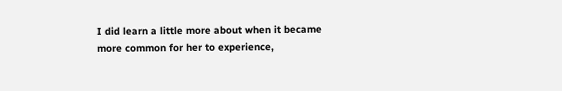I did learn a little more about when it became more common for her to experience,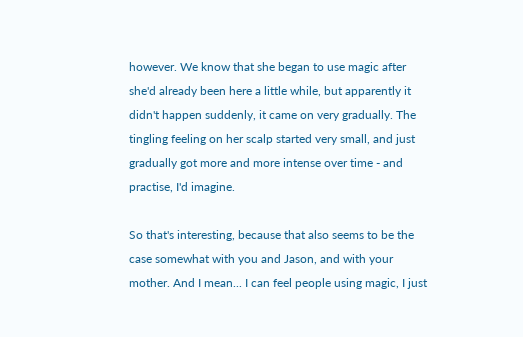however. We know that she began to use magic after she'd already been here a little while, but apparently it didn't happen suddenly, it came on very gradually. The tingling feeling on her scalp started very small, and just gradually got more and more intense over time - and practise, I'd imagine.

So that's interesting, because that also seems to be the case somewhat with you and Jason, and with your mother. And I mean... I can feel people using magic, I just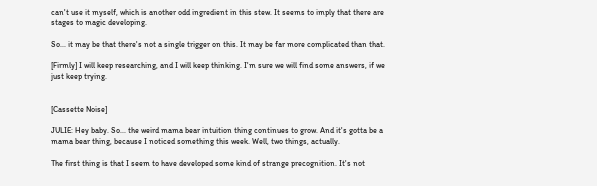can't use it myself, which is another odd ingredient in this stew. It seems to imply that there are stages to magic developing.

So... it may be that there's not a single trigger on this. It may be far more complicated than that.

[Firmly] I will keep researching, and I will keep thinking. I'm sure we will find some answers, if we just keep trying.


[Cassette Noise]

JULIE: Hey baby. So... the weird mama bear intuition thing continues to grow. And it's gotta be a mama bear thing, because I noticed something this week. Well, two things, actually.

The first thing is that I seem to have developed some kind of strange precognition. It's not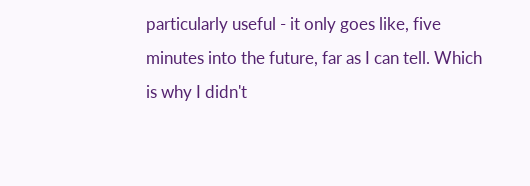particularly useful - it only goes like, five minutes into the future, far as I can tell. Which is why I didn't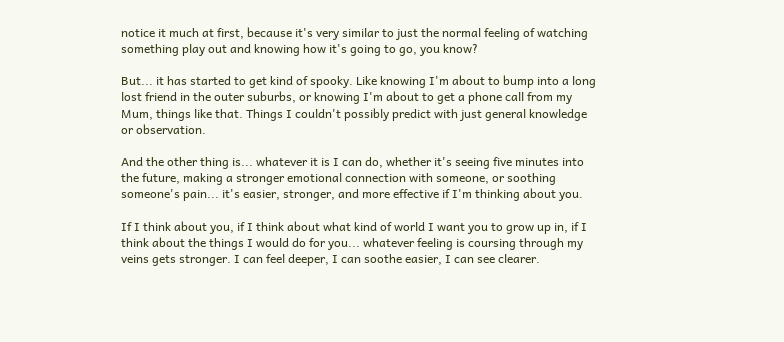notice it much at first, because it's very similar to just the normal feeling of watching something play out and knowing how it's going to go, you know?

But... it has started to get kind of spooky. Like knowing I'm about to bump into a long lost friend in the outer suburbs, or knowing I'm about to get a phone call from my Mum, things like that. Things I couldn't possibly predict with just general knowledge or observation.

And the other thing is... whatever it is I can do, whether it's seeing five minutes into the future, making a stronger emotional connection with someone, or soothing someone's pain... it's easier, stronger, and more effective if I'm thinking about you.

If I think about you, if I think about what kind of world I want you to grow up in, if I think about the things I would do for you... whatever feeling is coursing through my veins gets stronger. I can feel deeper, I can soothe easier, I can see clearer.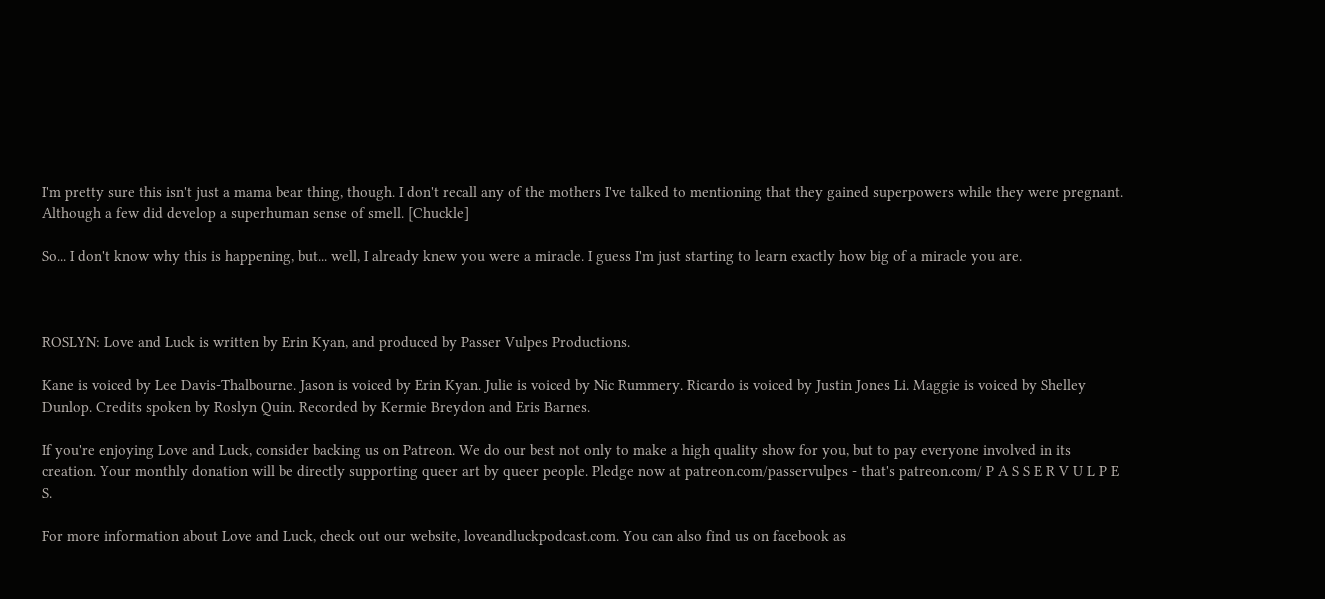I'm pretty sure this isn't just a mama bear thing, though. I don't recall any of the mothers I've talked to mentioning that they gained superpowers while they were pregnant. Although a few did develop a superhuman sense of smell. [Chuckle]

So... I don't know why this is happening, but... well, I already knew you were a miracle. I guess I'm just starting to learn exactly how big of a miracle you are.



ROSLYN: Love and Luck is written by Erin Kyan, and produced by Passer Vulpes Productions.

Kane is voiced by Lee Davis-Thalbourne. Jason is voiced by Erin Kyan. Julie is voiced by Nic Rummery. Ricardo is voiced by Justin Jones Li. Maggie is voiced by Shelley Dunlop. Credits spoken by Roslyn Quin. Recorded by Kermie Breydon and Eris Barnes.

If you're enjoying Love and Luck, consider backing us on Patreon. We do our best not only to make a high quality show for you, but to pay everyone involved in its creation. Your monthly donation will be directly supporting queer art by queer people. Pledge now at patreon.com/passervulpes - that's patreon.com/ P A S S E R V U L P E S.

For more information about Love and Luck, check out our website, loveandluckpodcast.com. You can also find us on facebook as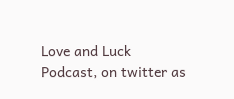Love and Luck Podcast, on twitter as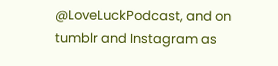@LoveLuckPodcast, and on tumblr and Instagram as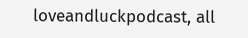loveandluckpodcast, all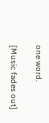one word.

[Music fades out]